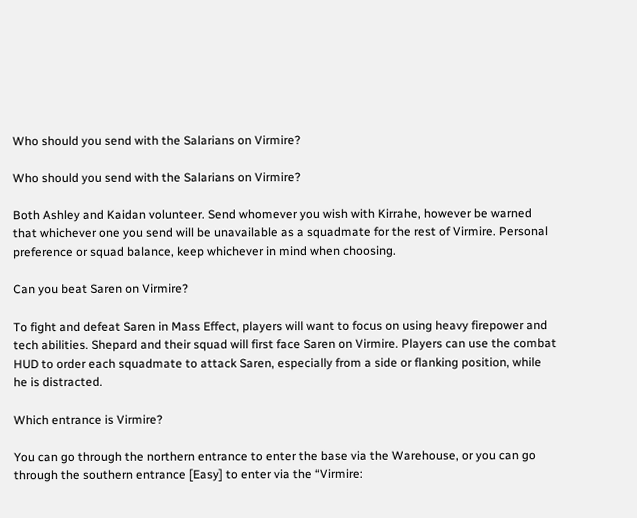Who should you send with the Salarians on Virmire?

Who should you send with the Salarians on Virmire?

Both Ashley and Kaidan volunteer. Send whomever you wish with Kirrahe, however be warned that whichever one you send will be unavailable as a squadmate for the rest of Virmire. Personal preference or squad balance, keep whichever in mind when choosing.

Can you beat Saren on Virmire?

To fight and defeat Saren in Mass Effect, players will want to focus on using heavy firepower and tech abilities. Shepard and their squad will first face Saren on Virmire. Players can use the combat HUD to order each squadmate to attack Saren, especially from a side or flanking position, while he is distracted.

Which entrance is Virmire?

You can go through the northern entrance to enter the base via the Warehouse, or you can go through the southern entrance [Easy] to enter via the “Virmire: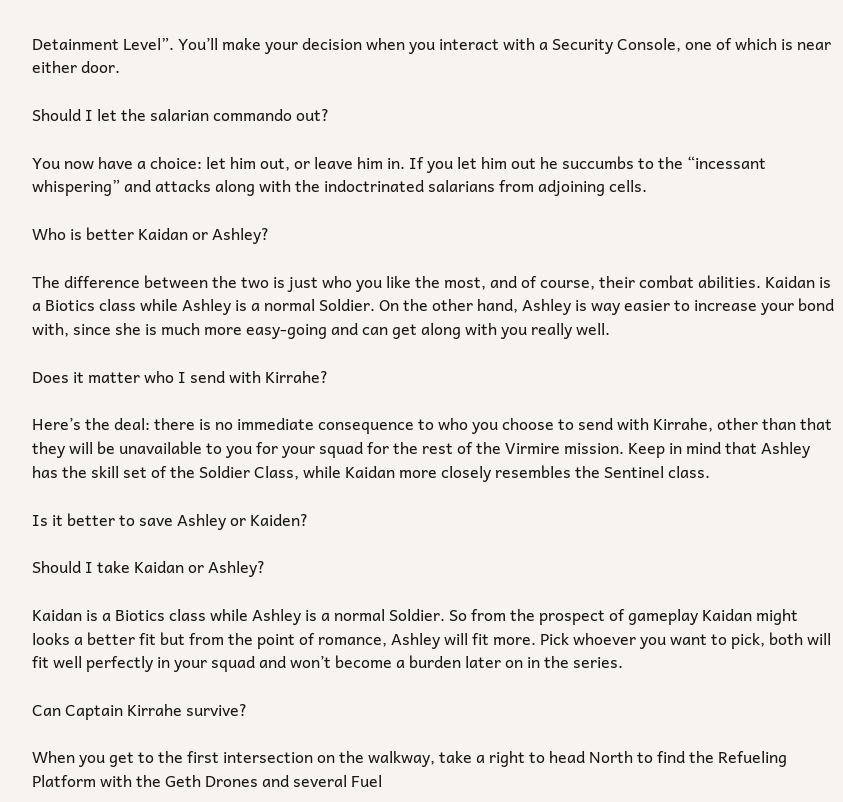Detainment Level”. You’ll make your decision when you interact with a Security Console, one of which is near either door.

Should I let the salarian commando out?

You now have a choice: let him out, or leave him in. If you let him out he succumbs to the “incessant whispering” and attacks along with the indoctrinated salarians from adjoining cells.

Who is better Kaidan or Ashley?

The difference between the two is just who you like the most, and of course, their combat abilities. Kaidan is a Biotics class while Ashley is a normal Soldier. On the other hand, Ashley is way easier to increase your bond with, since she is much more easy-going and can get along with you really well.

Does it matter who I send with Kirrahe?

Here’s the deal: there is no immediate consequence to who you choose to send with Kirrahe, other than that they will be unavailable to you for your squad for the rest of the Virmire mission. Keep in mind that Ashley has the skill set of the Soldier Class, while Kaidan more closely resembles the Sentinel class.

Is it better to save Ashley or Kaiden?

Should I take Kaidan or Ashley?

Kaidan is a Biotics class while Ashley is a normal Soldier. So from the prospect of gameplay Kaidan might looks a better fit but from the point of romance, Ashley will fit more. Pick whoever you want to pick, both will fit well perfectly in your squad and won’t become a burden later on in the series.

Can Captain Kirrahe survive?

When you get to the first intersection on the walkway, take a right to head North to find the Refueling Platform with the Geth Drones and several Fuel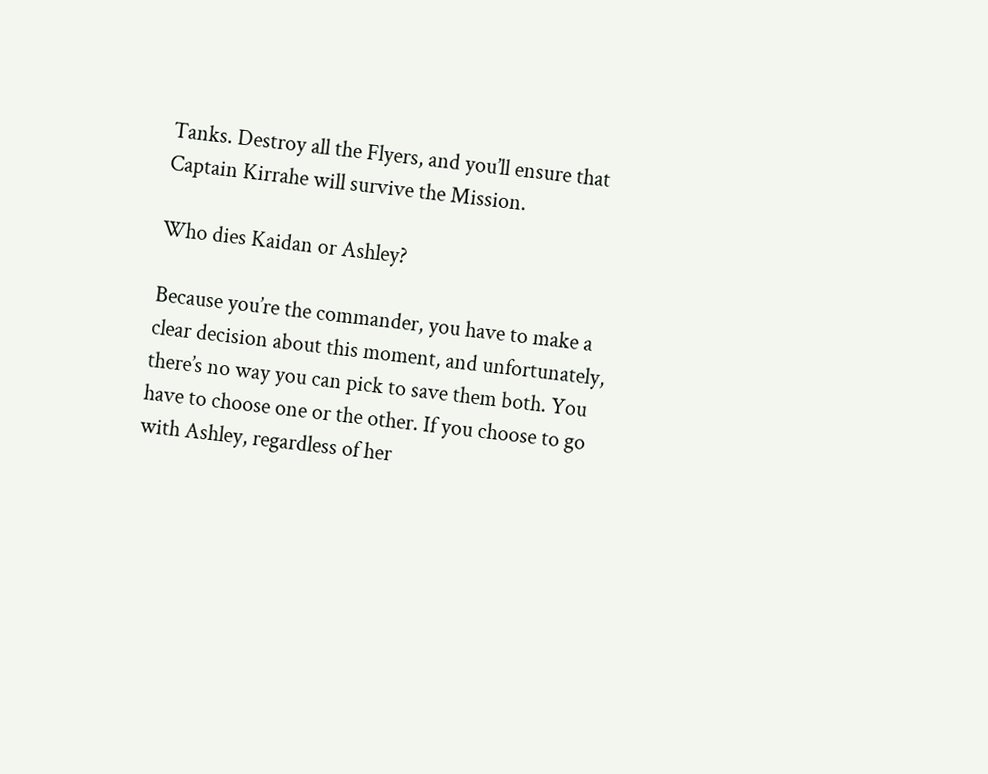Tanks. Destroy all the Flyers, and you’ll ensure that Captain Kirrahe will survive the Mission.

Who dies Kaidan or Ashley?

Because you’re the commander, you have to make a clear decision about this moment, and unfortunately, there’s no way you can pick to save them both. You have to choose one or the other. If you choose to go with Ashley, regardless of her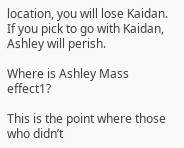location, you will lose Kaidan. If you pick to go with Kaidan, Ashley will perish.

Where is Ashley Mass effect1?

This is the point where those who didn’t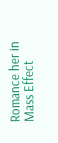Romance her in Mass Effect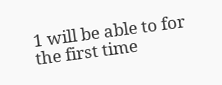1 will be able to for the first time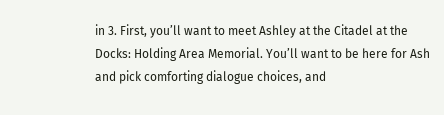in 3. First, you’ll want to meet Ashley at the Citadel at the Docks: Holding Area Memorial. You’ll want to be here for Ash and pick comforting dialogue choices, and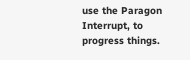use the Paragon Interrupt, to progress things.